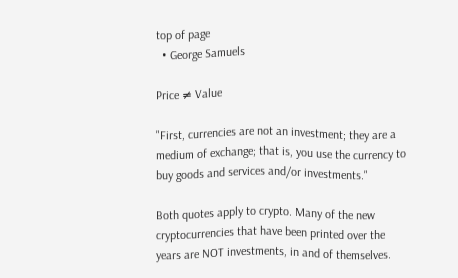top of page
  • George Samuels

Price ≠ Value

"First, currencies are not an investment; they are a medium of exchange; that is, you use the currency to buy goods and services and/or investments."

Both quotes apply to crypto. Many of the new cryptocurrencies that have been printed over the years are NOT investments, in and of themselves.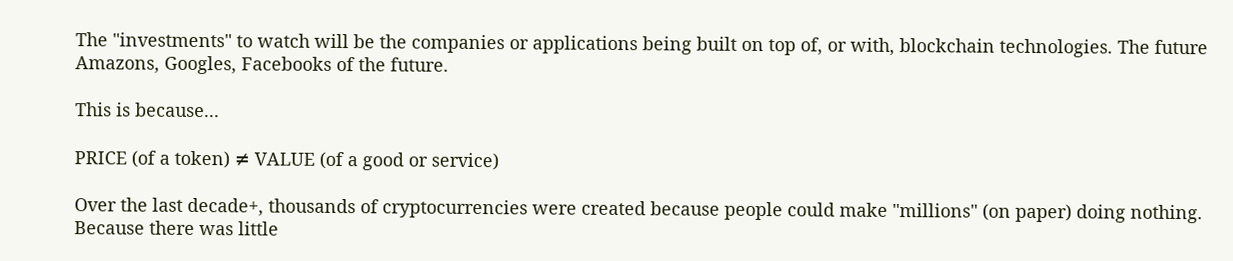The "investments" to watch will be the companies or applications being built on top of, or with, blockchain technologies. The future Amazons, Googles, Facebooks of the future.

This is because...

PRICE (of a token) ≠ VALUE (of a good or service)

Over the last decade+, thousands of cryptocurrencies were created because people could make "millions" (on paper) doing nothing. Because there was little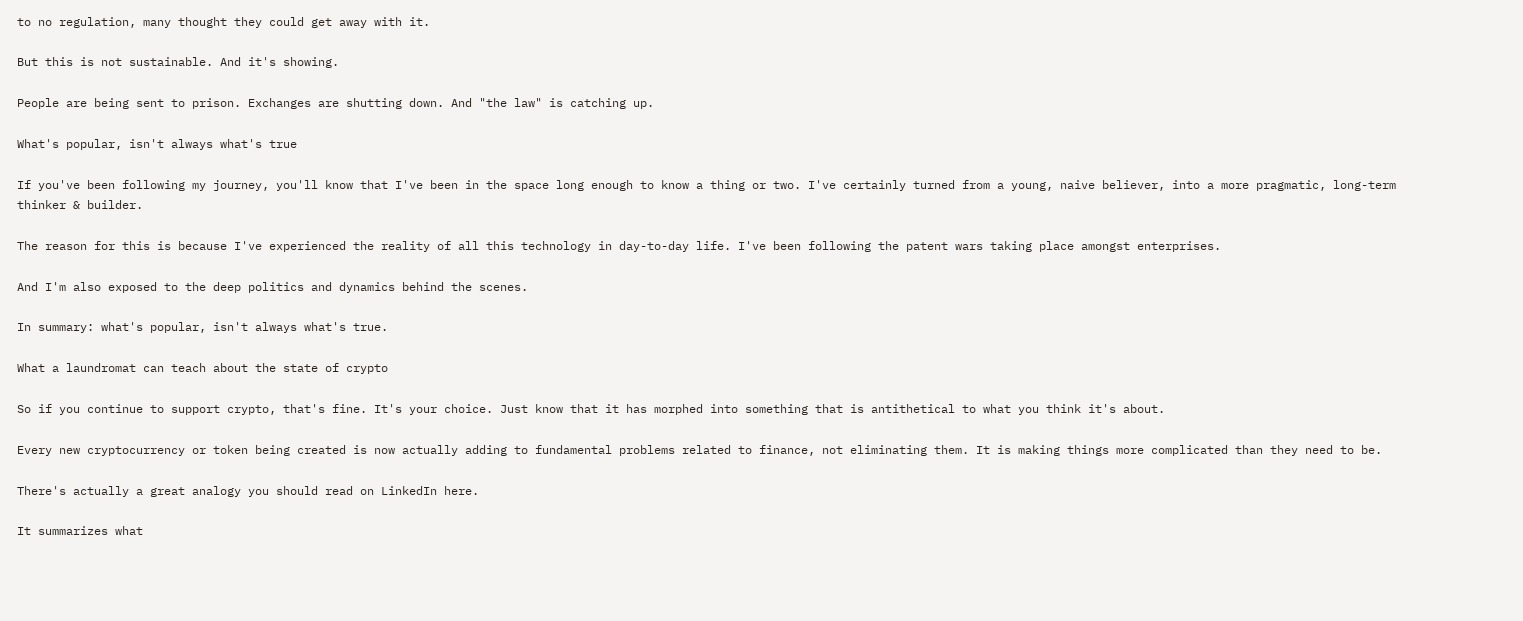to no regulation, many thought they could get away with it.

But this is not sustainable. And it's showing.

People are being sent to prison. Exchanges are shutting down. And "the law" is catching up.

What's popular, isn't always what's true

If you've been following my journey, you'll know that I've been in the space long enough to know a thing or two. I've certainly turned from a young, naive believer, into a more pragmatic, long-term thinker & builder.

The reason for this is because I've experienced the reality of all this technology in day-to-day life. I've been following the patent wars taking place amongst enterprises.

And I'm also exposed to the deep politics and dynamics behind the scenes.

In summary: what's popular, isn't always what's true.

What a laundromat can teach about the state of crypto

So if you continue to support crypto, that's fine. It's your choice. Just know that it has morphed into something that is antithetical to what you think it's about.

Every new cryptocurrency or token being created is now actually adding to fundamental problems related to finance, not eliminating them. It is making things more complicated than they need to be.

There's actually a great analogy you should read on LinkedIn here.

It summarizes what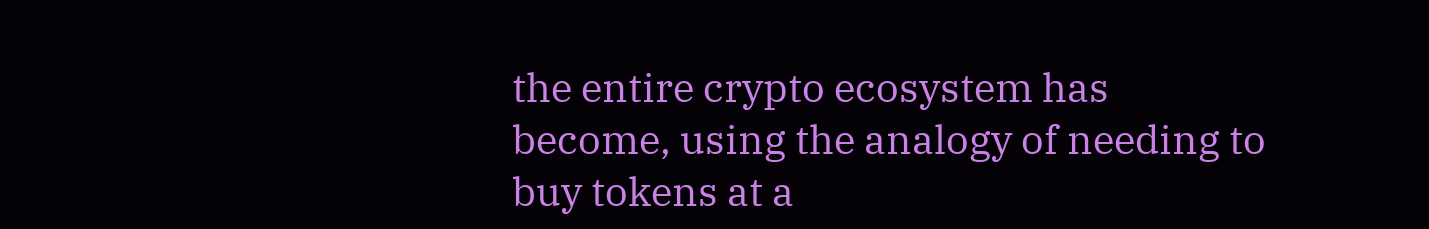the entire crypto ecosystem has become, using the analogy of needing to buy tokens at a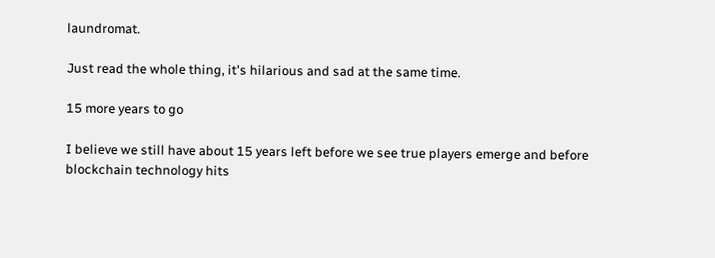laundromat.

Just read the whole thing, it's hilarious and sad at the same time.

15 more years to go

I believe we still have about 15 years left before we see true players emerge and before blockchain technology hits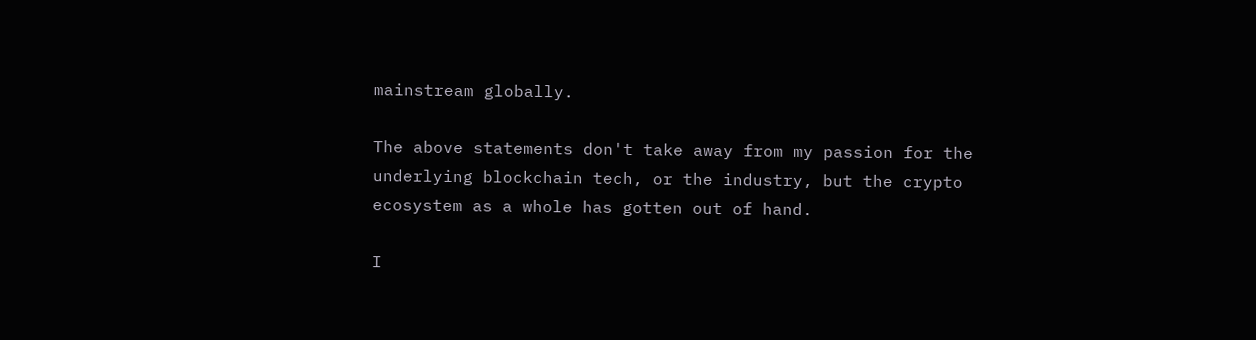mainstream globally.

The above statements don't take away from my passion for the underlying blockchain tech, or the industry, but the crypto ecosystem as a whole has gotten out of hand.

I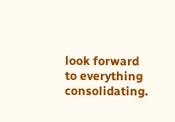look forward to everything consolidating.